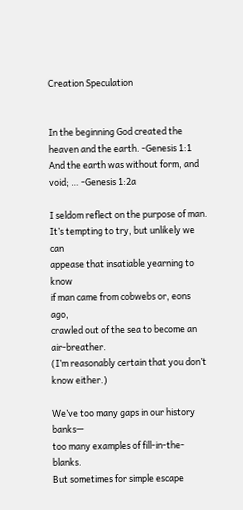Creation Speculation


In the beginning God created the heaven and the earth. -Genesis 1:1
And the earth was without form, and void; … -Genesis 1:2a

I seldom reflect on the purpose of man.
It’s tempting to try, but unlikely we can
appease that insatiable yearning to know
if man came from cobwebs or, eons ago,
crawled out of the sea to become an air-breather.
(I’m reasonably certain that you don’t know either.)

We’ve too many gaps in our history banks—
too many examples of fill-in-the-blanks.
But sometimes for simple escape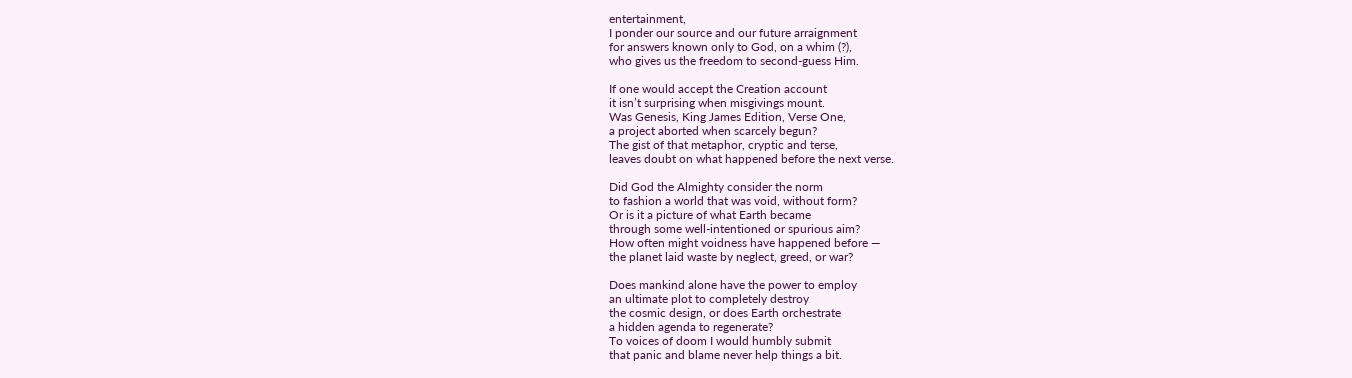entertainment,
I ponder our source and our future arraignment
for answers known only to God, on a whim (?),
who gives us the freedom to second-guess Him.

If one would accept the Creation account
it isn’t surprising when misgivings mount.
Was Genesis, King James Edition, Verse One,
a project aborted when scarcely begun?
The gist of that metaphor, cryptic and terse,
leaves doubt on what happened before the next verse.

Did God the Almighty consider the norm
to fashion a world that was void, without form?
Or is it a picture of what Earth became
through some well-intentioned or spurious aim?
How often might voidness have happened before —
the planet laid waste by neglect, greed, or war?

Does mankind alone have the power to employ
an ultimate plot to completely destroy
the cosmic design, or does Earth orchestrate
a hidden agenda to regenerate?
To voices of doom I would humbly submit
that panic and blame never help things a bit.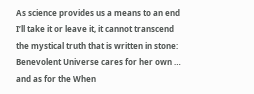As science provides us a means to an end
I’ll take it or leave it, it cannot transcend
the mystical truth that is written in stone:
Benevolent Universe cares for her own …
and as for the When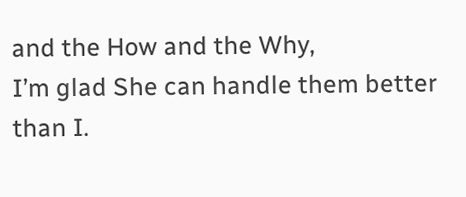and the How and the Why,
I’m glad She can handle them better than I.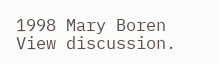1998 Mary Boren
View discussion.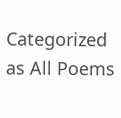Categorized as All Poems